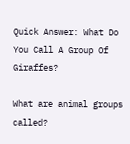Quick Answer: What Do You Call A Group Of Giraffes?

What are animal groups called?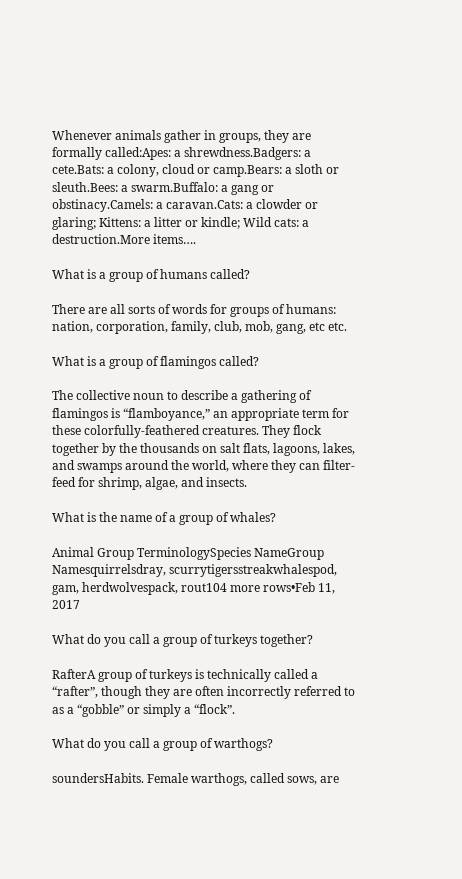Whenever animals gather in groups, they are formally called:Apes: a shrewdness.Badgers: a cete.Bats: a colony, cloud or camp.Bears: a sloth or sleuth.Bees: a swarm.Buffalo: a gang or obstinacy.Camels: a caravan.Cats: a clowder or glaring; Kittens: a litter or kindle; Wild cats: a destruction.More items….

What is a group of humans called?

There are all sorts of words for groups of humans: nation, corporation, family, club, mob, gang, etc etc.

What is a group of flamingos called?

The collective noun to describe a gathering of flamingos is “flamboyance,” an appropriate term for these colorfully-feathered creatures. They flock together by the thousands on salt flats, lagoons, lakes, and swamps around the world, where they can filter-feed for shrimp, algae, and insects.

What is the name of a group of whales?

Animal Group TerminologySpecies NameGroup Namesquirrelsdray, scurrytigersstreakwhalespod, gam, herdwolvespack, rout104 more rows•Feb 11, 2017

What do you call a group of turkeys together?

RafterA group of turkeys is technically called a “rafter”, though they are often incorrectly referred to as a “gobble” or simply a “flock”.

What do you call a group of warthogs?

soundersHabits. Female warthogs, called sows, are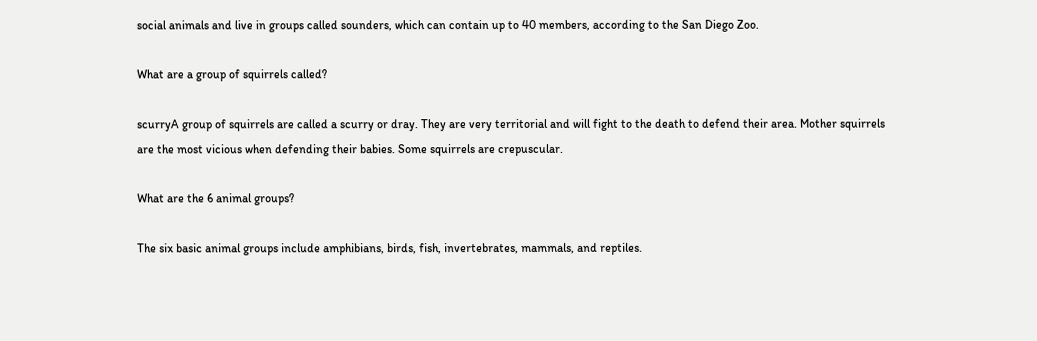social animals and live in groups called sounders, which can contain up to 40 members, according to the San Diego Zoo.

What are a group of squirrels called?

scurryA group of squirrels are called a scurry or dray. They are very territorial and will fight to the death to defend their area. Mother squirrels are the most vicious when defending their babies. Some squirrels are crepuscular.

What are the 6 animal groups?

The six basic animal groups include amphibians, birds, fish, invertebrates, mammals, and reptiles.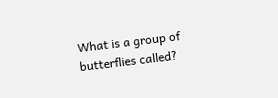What is a group of butterflies called?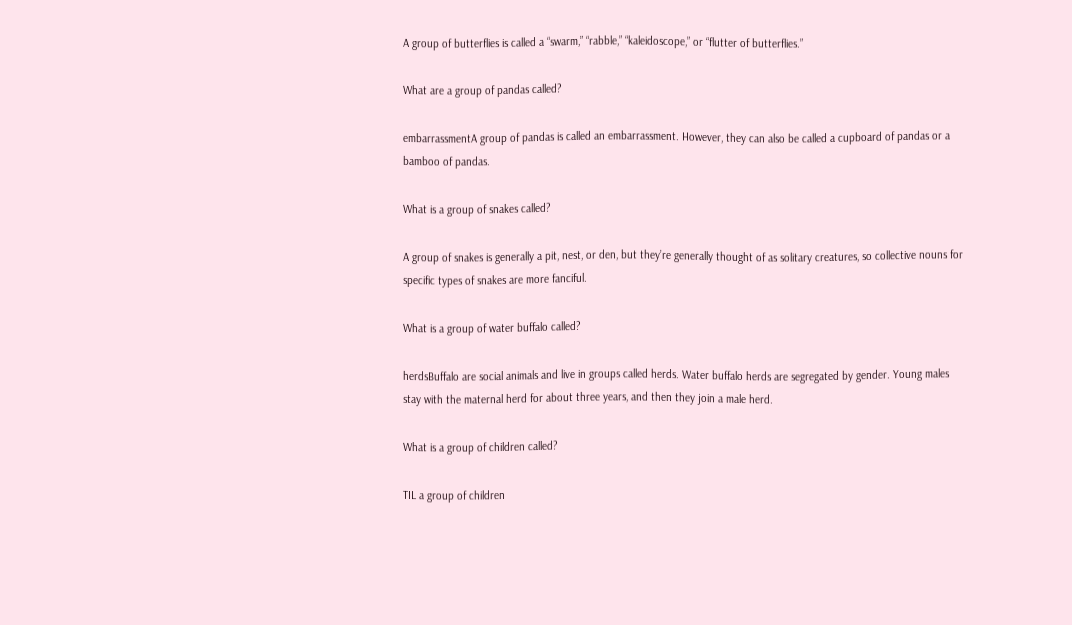A group of butterflies is called a “swarm,” “rabble,” “kaleidoscope,” or “flutter of butterflies.”

What are a group of pandas called?

embarrassmentA group of pandas is called an embarrassment. However, they can also be called a cupboard of pandas or a bamboo of pandas.

What is a group of snakes called?

A group of snakes is generally a pit, nest, or den, but they’re generally thought of as solitary creatures, so collective nouns for specific types of snakes are more fanciful.

What is a group of water buffalo called?

herdsBuffalo are social animals and live in groups called herds. Water buffalo herds are segregated by gender. Young males stay with the maternal herd for about three years, and then they join a male herd.

What is a group of children called?

TIL a group of children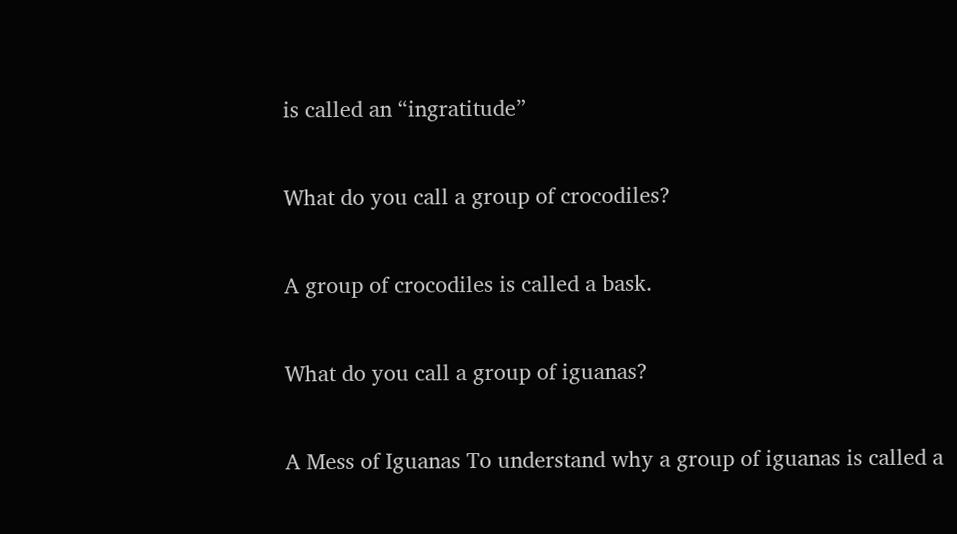is called an “ingratitude”

What do you call a group of crocodiles?

A group of crocodiles is called a bask.

What do you call a group of iguanas?

A Mess of Iguanas To understand why a group of iguanas is called a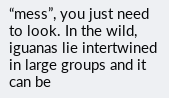“mess”, you just need to look. In the wild, iguanas lie intertwined in large groups and it can be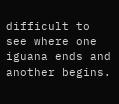difficult to see where one iguana ends and another begins.